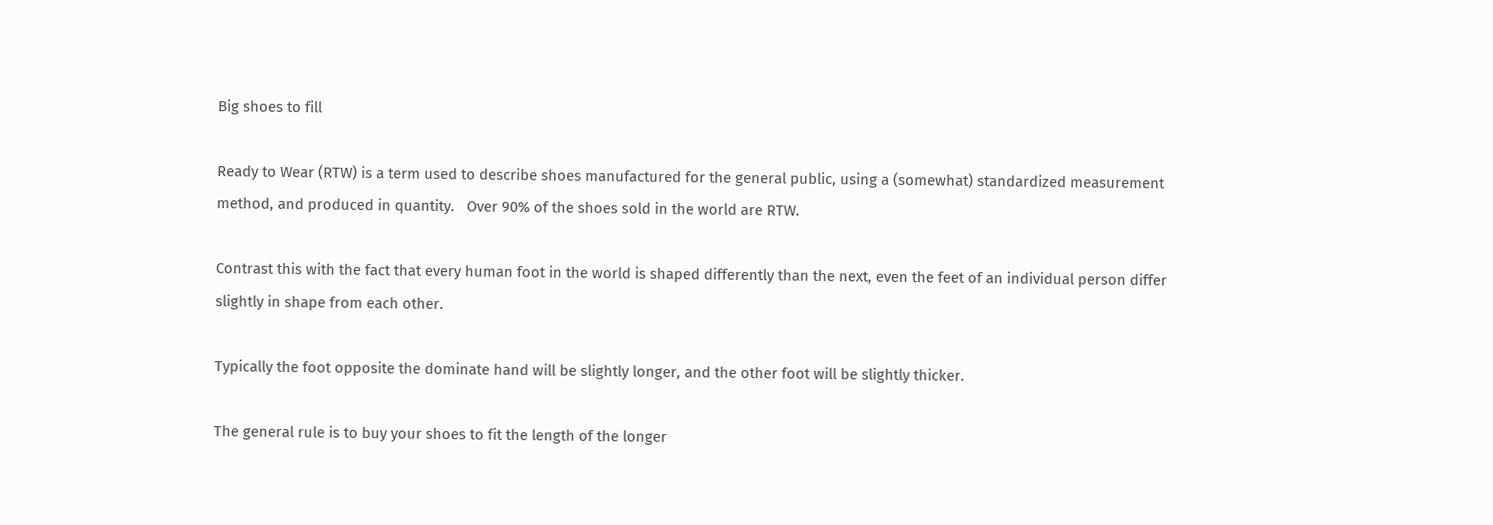Big shoes to fill

Ready to Wear (RTW) is a term used to describe shoes manufactured for the general public, using a (somewhat) standardized measurement method, and produced in quantity.   Over 90% of the shoes sold in the world are RTW.

Contrast this with the fact that every human foot in the world is shaped differently than the next, even the feet of an individual person differ slightly in shape from each other.

Typically the foot opposite the dominate hand will be slightly longer, and the other foot will be slightly thicker.

The general rule is to buy your shoes to fit the length of the longer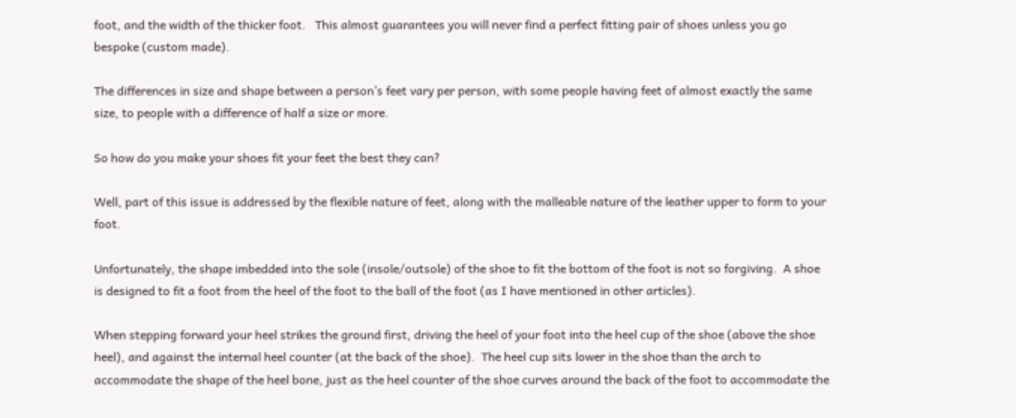foot, and the width of the thicker foot.   This almost guarantees you will never find a perfect fitting pair of shoes unless you go bespoke (custom made).

The differences in size and shape between a person’s feet vary per person, with some people having feet of almost exactly the same size, to people with a difference of half a size or more.

So how do you make your shoes fit your feet the best they can?

Well, part of this issue is addressed by the flexible nature of feet, along with the malleable nature of the leather upper to form to your foot.

Unfortunately, the shape imbedded into the sole (insole/outsole) of the shoe to fit the bottom of the foot is not so forgiving.  A shoe is designed to fit a foot from the heel of the foot to the ball of the foot (as I have mentioned in other articles).

When stepping forward your heel strikes the ground first, driving the heel of your foot into the heel cup of the shoe (above the shoe heel), and against the internal heel counter (at the back of the shoe).  The heel cup sits lower in the shoe than the arch to accommodate the shape of the heel bone, just as the heel counter of the shoe curves around the back of the foot to accommodate the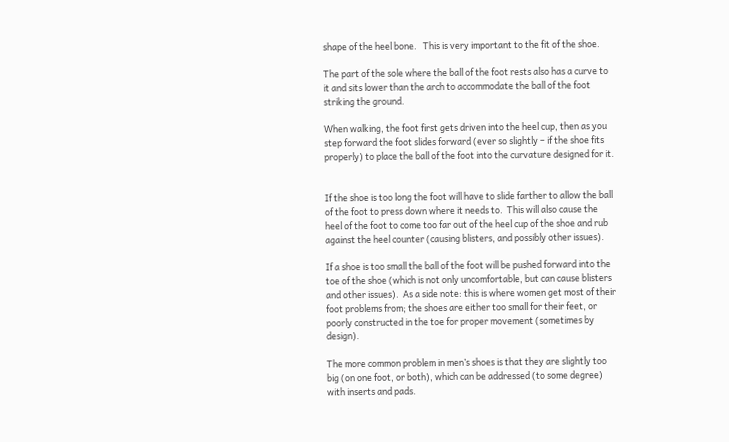shape of the heel bone.   This is very important to the fit of the shoe.

The part of the sole where the ball of the foot rests also has a curve to it and sits lower than the arch to accommodate the ball of the foot striking the ground.

When walking, the foot first gets driven into the heel cup, then as you step forward the foot slides forward (ever so slightly – if the shoe fits properly) to place the ball of the foot into the curvature designed for it.


If the shoe is too long the foot will have to slide farther to allow the ball of the foot to press down where it needs to.  This will also cause the heel of the foot to come too far out of the heel cup of the shoe and rub against the heel counter (causing blisters, and possibly other issues).

If a shoe is too small the ball of the foot will be pushed forward into the toe of the shoe (which is not only uncomfortable, but can cause blisters and other issues).  As a side note: this is where women get most of their foot problems from; the shoes are either too small for their feet, or poorly constructed in the toe for proper movement (sometimes by design).

The more common problem in men’s shoes is that they are slightly too big (on one foot, or both), which can be addressed (to some degree) with inserts and pads.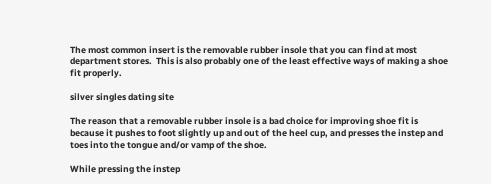The most common insert is the removable rubber insole that you can find at most department stores.  This is also probably one of the least effective ways of making a shoe fit properly.

silver singles dating site

The reason that a removable rubber insole is a bad choice for improving shoe fit is because it pushes to foot slightly up and out of the heel cup, and presses the instep and toes into the tongue and/or vamp of the shoe.

While pressing the instep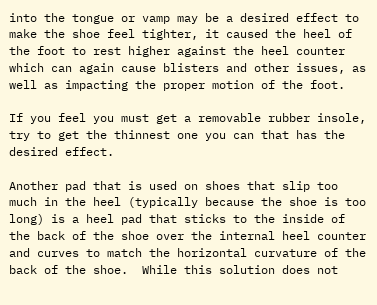into the tongue or vamp may be a desired effect to make the shoe feel tighter, it caused the heel of the foot to rest higher against the heel counter which can again cause blisters and other issues, as well as impacting the proper motion of the foot.

If you feel you must get a removable rubber insole, try to get the thinnest one you can that has the desired effect.

Another pad that is used on shoes that slip too much in the heel (typically because the shoe is too long) is a heel pad that sticks to the inside of the back of the shoe over the internal heel counter and curves to match the horizontal curvature of the back of the shoe.  While this solution does not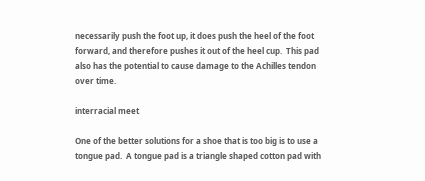necessarily push the foot up, it does push the heel of the foot forward, and therefore pushes it out of the heel cup.  This pad also has the potential to cause damage to the Achilles tendon over time.

interracial meet

One of the better solutions for a shoe that is too big is to use a tongue pad.  A tongue pad is a triangle shaped cotton pad with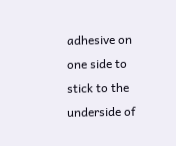adhesive on one side to stick to the underside of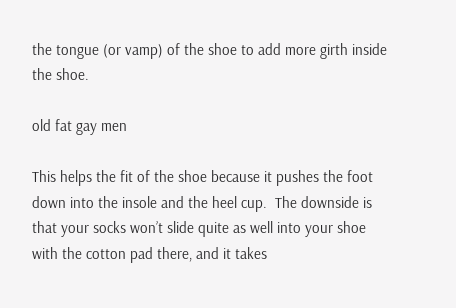the tongue (or vamp) of the shoe to add more girth inside the shoe.

old fat gay men

This helps the fit of the shoe because it pushes the foot down into the insole and the heel cup.  The downside is that your socks won’t slide quite as well into your shoe with the cotton pad there, and it takes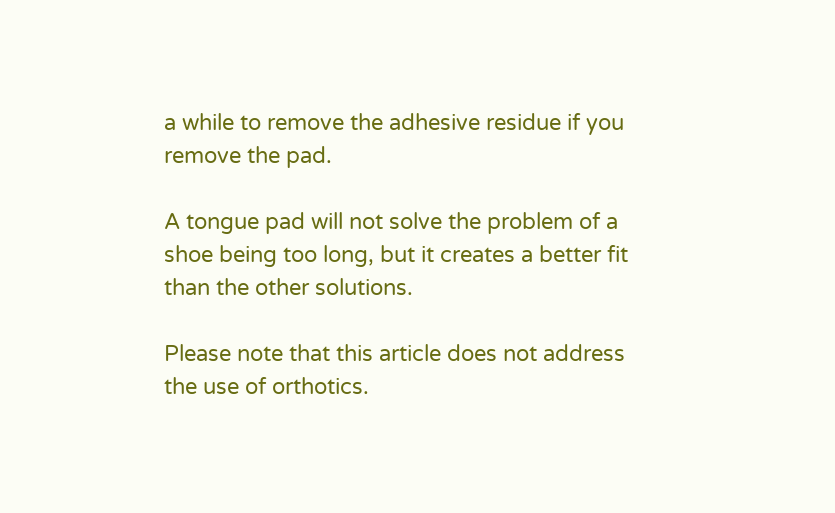a while to remove the adhesive residue if you remove the pad.

A tongue pad will not solve the problem of a shoe being too long, but it creates a better fit than the other solutions.

Please note that this article does not address the use of orthotics.